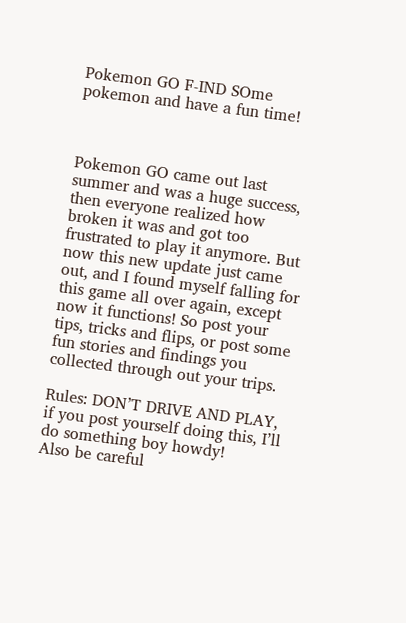Pokemon GO F-IND SOme pokemon and have a fun time!



Pokemon GO came out last summer and was a huge success, then everyone realized how broken it was and got too frustrated to play it anymore. But now this new update just came out, and I found myself falling for this game all over again, except now it functions! So post your tips, tricks and flips, or post some fun stories and findings you collected through out your trips.

Rules: DON’T DRIVE AND PLAY, if you post yourself doing this, I’ll do something boy howdy!
Also be careful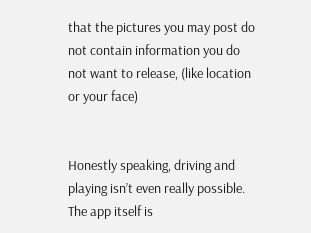that the pictures you may post do not contain information you do not want to release, (like location or your face)


Honestly speaking, driving and playing isn’t even really possible. The app itself is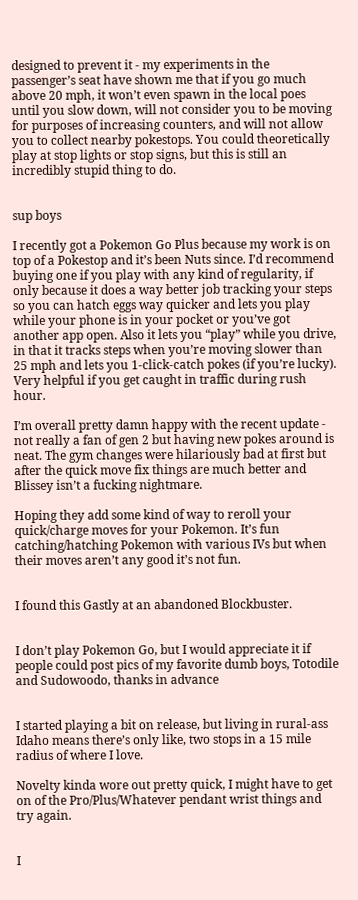designed to prevent it - my experiments in the passenger’s seat have shown me that if you go much above 20 mph, it won’t even spawn in the local poes until you slow down, will not consider you to be moving for purposes of increasing counters, and will not allow you to collect nearby pokestops. You could theoretically play at stop lights or stop signs, but this is still an incredibly stupid thing to do.


sup boys

I recently got a Pokemon Go Plus because my work is on top of a Pokestop and it’s been Nuts since. I’d recommend buying one if you play with any kind of regularity, if only because it does a way better job tracking your steps so you can hatch eggs way quicker and lets you play while your phone is in your pocket or you’ve got another app open. Also it lets you “play” while you drive, in that it tracks steps when you’re moving slower than 25 mph and lets you 1-click-catch pokes (if you’re lucky). Very helpful if you get caught in traffic during rush hour.

I’m overall pretty damn happy with the recent update - not really a fan of gen 2 but having new pokes around is neat. The gym changes were hilariously bad at first but after the quick move fix things are much better and Blissey isn’t a fucking nightmare.

Hoping they add some kind of way to reroll your quick/charge moves for your Pokemon. It’s fun catching/hatching Pokemon with various IVs but when their moves aren’t any good it’s not fun.


I found this Gastly at an abandoned Blockbuster.


I don’t play Pokemon Go, but I would appreciate it if people could post pics of my favorite dumb boys, Totodile and Sudowoodo, thanks in advance


I started playing a bit on release, but living in rural-ass Idaho means there’s only like, two stops in a 15 mile radius of where I love.

Novelty kinda wore out pretty quick, I might have to get on of the Pro/Plus/Whatever pendant wrist things and try again.


I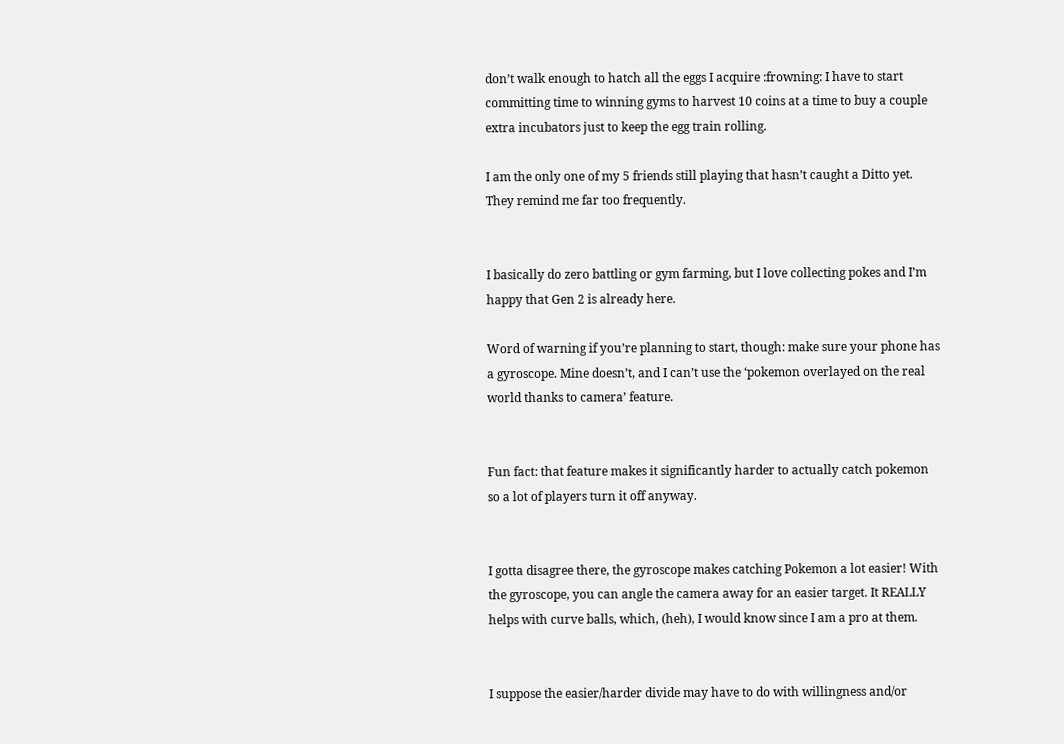don’t walk enough to hatch all the eggs I acquire :frowning: I have to start committing time to winning gyms to harvest 10 coins at a time to buy a couple extra incubators just to keep the egg train rolling.

I am the only one of my 5 friends still playing that hasn’t caught a Ditto yet. They remind me far too frequently.


I basically do zero battling or gym farming, but I love collecting pokes and I’m happy that Gen 2 is already here.

Word of warning if you’re planning to start, though: make sure your phone has a gyroscope. Mine doesn’t, and I can’t use the ‘pokemon overlayed on the real world thanks to camera’ feature.


Fun fact: that feature makes it significantly harder to actually catch pokemon so a lot of players turn it off anyway.


I gotta disagree there, the gyroscope makes catching Pokemon a lot easier! With the gyroscope, you can angle the camera away for an easier target. It REALLY helps with curve balls, which, (heh), I would know since I am a pro at them.


I suppose the easier/harder divide may have to do with willingness and/or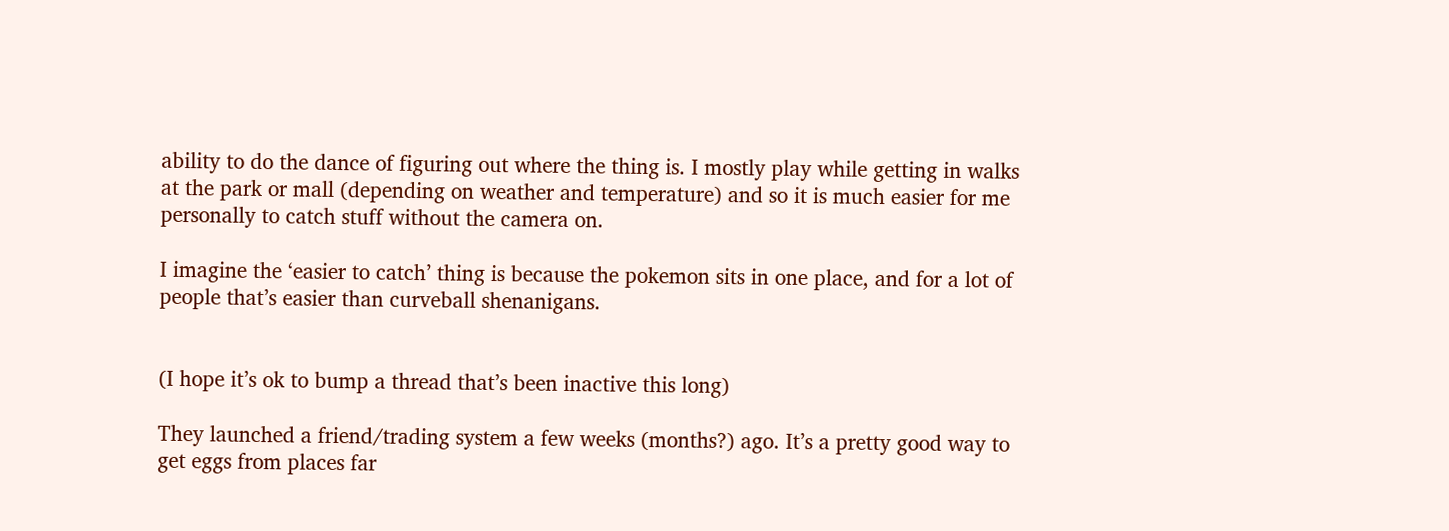ability to do the dance of figuring out where the thing is. I mostly play while getting in walks at the park or mall (depending on weather and temperature) and so it is much easier for me personally to catch stuff without the camera on.

I imagine the ‘easier to catch’ thing is because the pokemon sits in one place, and for a lot of people that’s easier than curveball shenanigans.


(I hope it’s ok to bump a thread that’s been inactive this long)

They launched a friend/trading system a few weeks (months?) ago. It’s a pretty good way to get eggs from places far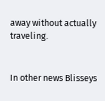away without actually traveling.


In other news Blisseys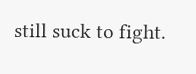still suck to fight.